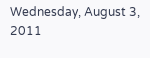Wednesday, August 3, 2011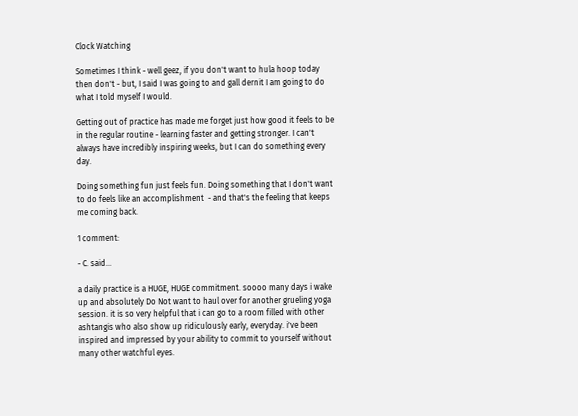Clock Watching

Sometimes I think - well geez, if you don't want to hula hoop today then don't - but, I said I was going to and gall dernit I am going to do what I told myself I would.

Getting out of practice has made me forget just how good it feels to be in the regular routine - learning faster and getting stronger. I can't always have incredibly inspiring weeks, but I can do something every day.

Doing something fun just feels fun. Doing something that I don't want to do feels like an accomplishment  - and that's the feeling that keeps me coming back.

1 comment:

- C. said...

a daily practice is a HUGE, HUGE commitment. soooo many days i wake up and absolutely Do Not want to haul over for another grueling yoga session. it is so very helpful that i can go to a room filled with other ashtangis who also show up ridiculously early, everyday. i've been inspired and impressed by your ability to commit to yourself without many other watchful eyes.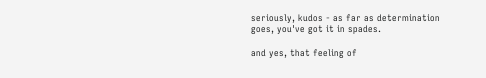seriously, kudos - as far as determination goes, you've got it in spades.

and yes, that feeling of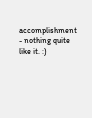accomplishment - nothing quite like it. :)